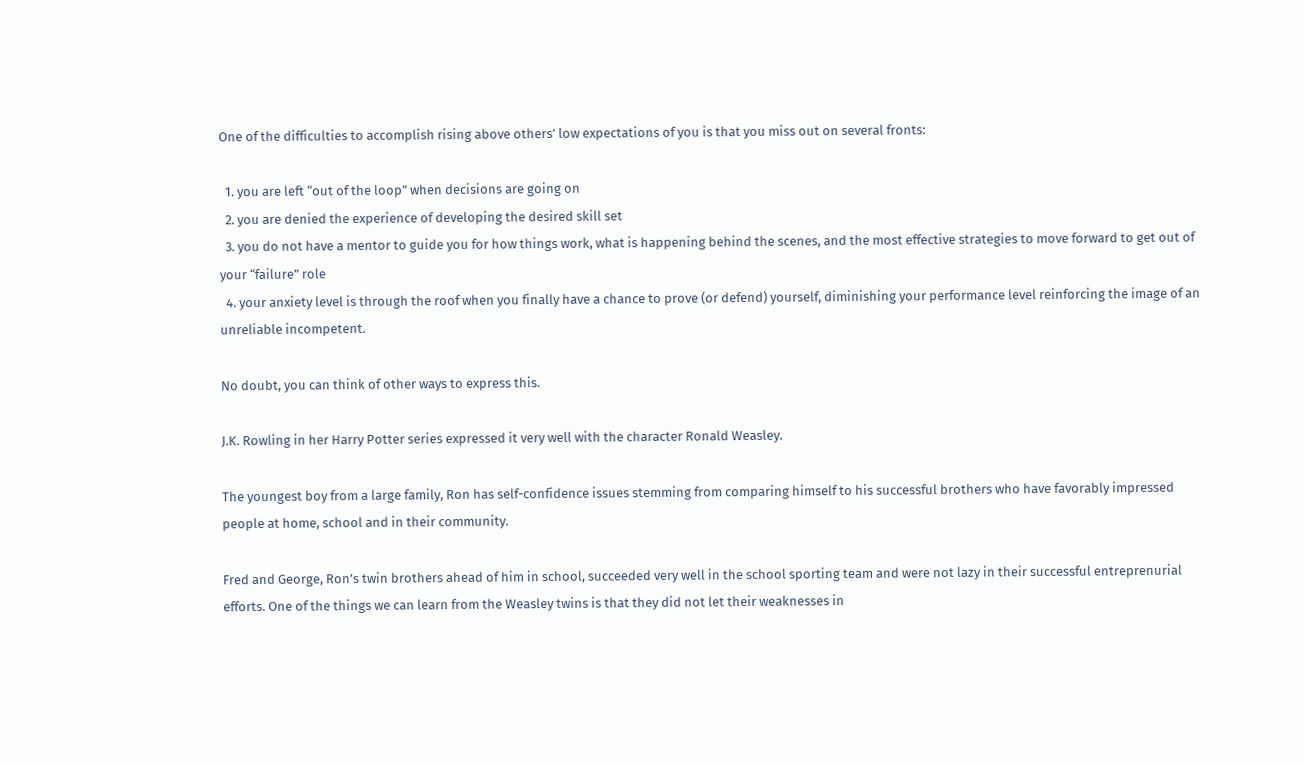One of the difficulties to accomplish rising above others’ low expectations of you is that you miss out on several fronts:

  1. you are left “out of the loop” when decisions are going on
  2. you are denied the experience of developing the desired skill set
  3. you do not have a mentor to guide you for how things work, what is happening behind the scenes, and the most effective strategies to move forward to get out of your “failure” role
  4. your anxiety level is through the roof when you finally have a chance to prove (or defend) yourself, diminishing your performance level reinforcing the image of an unreliable incompetent.

No doubt, you can think of other ways to express this.

J.K. Rowling in her Harry Potter series expressed it very well with the character Ronald Weasley.

The youngest boy from a large family, Ron has self-confidence issues stemming from comparing himself to his successful brothers who have favorably impressed people at home, school and in their community.

Fred and George, Ron’s twin brothers ahead of him in school, succeeded very well in the school sporting team and were not lazy in their successful entreprenurial efforts. One of the things we can learn from the Weasley twins is that they did not let their weaknesses in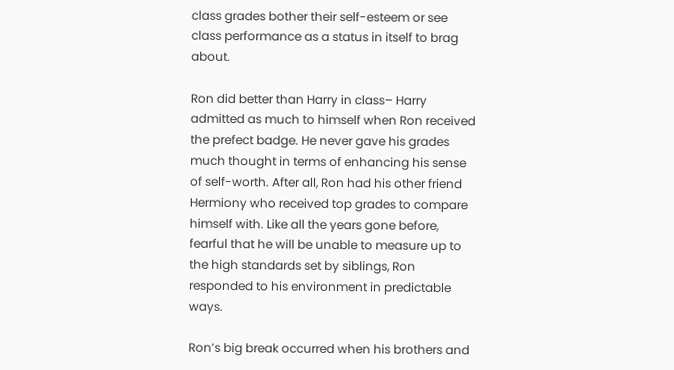class grades bother their self-esteem or see class performance as a status in itself to brag about.

Ron did better than Harry in class– Harry admitted as much to himself when Ron received the prefect badge. He never gave his grades much thought in terms of enhancing his sense of self-worth. After all, Ron had his other friend Hermiony who received top grades to compare himself with. Like all the years gone before, fearful that he will be unable to measure up to the high standards set by siblings, Ron responded to his environment in predictable ways.

Ron’s big break occurred when his brothers and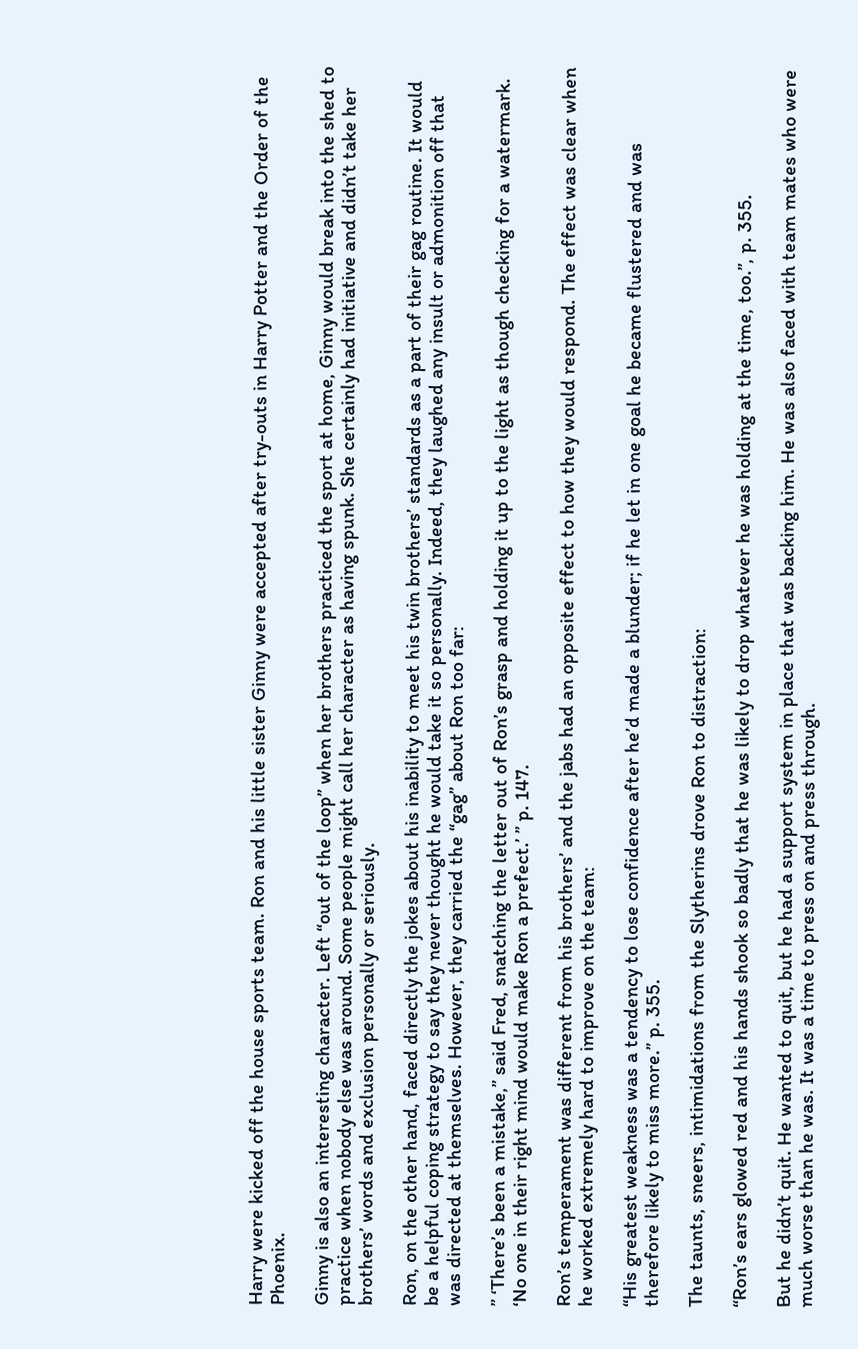Harry were kicked off the house sports team. Ron and his little sister Ginny were accepted after try-outs in Harry Potter and the Order of the Phoenix.

Ginny is also an interesting character. Left “out of the loop” when her brothers practiced the sport at home, Ginny would break into the shed to practice when nobody else was around. Some people might call her character as having spunk. She certainly had initiative and didn’t take her brothers’ words and exclusion personally or seriously.

Ron, on the other hand, faced directly the jokes about his inability to meet his twin brothers’ standards as a part of their gag routine. It would be a helpful coping strategy to say they never thought he would take it so personally. Indeed, they laughed any insult or admonition off that was directed at themselves. However, they carried the “gag” about Ron too far:

” ‘There’s been a mistake,” said Fred, snatching the letter out of Ron’s grasp and holding it up to the light as though checking for a watermark. ‘No one in their right mind would make Ron a prefect.’ ” p. 147.

Ron’s temperament was different from his brothers’ and the jabs had an opposite effect to how they would respond. The effect was clear when he worked extremely hard to improve on the team:

“His greatest weakness was a tendency to lose confidence after he’d made a blunder; if he let in one goal he became flustered and was therefore likely to miss more.” p. 355.

The taunts, sneers, intimidations from the Slytherins drove Ron to distraction:

“Ron’s ears glowed red and his hands shook so badly that he was likely to drop whatever he was holding at the time, too.”, p. 355.

But he didn’t quit. He wanted to quit, but he had a support system in place that was backing him. He was also faced with team mates who were much worse than he was. It was a time to press on and press through.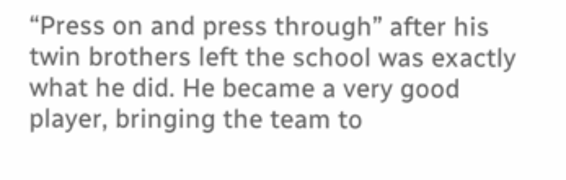“Press on and press through” after his twin brothers left the school was exactly what he did. He became a very good player, bringing the team to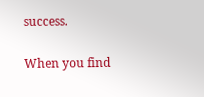success.

When you find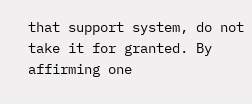that support system, do not take it for granted. By affirming one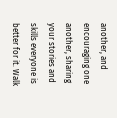another, and encouraging one another, sharing your stories and skills everyone is better for it. Walk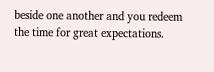beside one another and you redeem the time for great expectations.